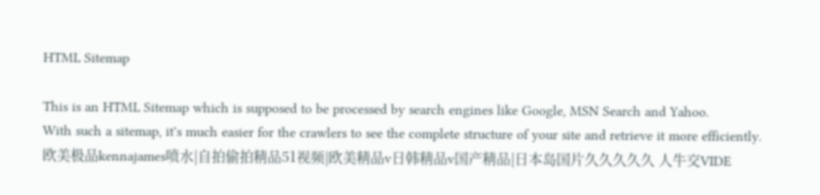HTML Sitemap

This is an HTML Sitemap which is supposed to be processed by search engines like Google, MSN Search and Yahoo.
With such a sitemap, it's much easier for the crawlers to see the complete structure of your site and retrieve it more efficiently.
欧美极品kennajames喷水|自拍偷拍精品51视频|欧美精品v日韩精品v国产精品|日本岛国片久久久久久 人牛交VIDE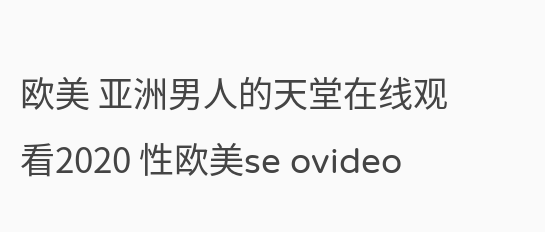欧美 亚洲男人的天堂在线观看2020 性欧美se ovideo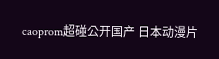caoprom超碰公开国产 日本动漫片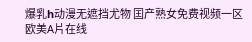爆乳h动漫无遮挡尤物 囯产熟女免费视频一区 欧美Α片在线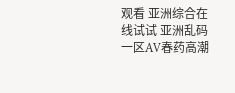观看 亚洲综合在线试试 亚洲乱码一区AV春药高潮